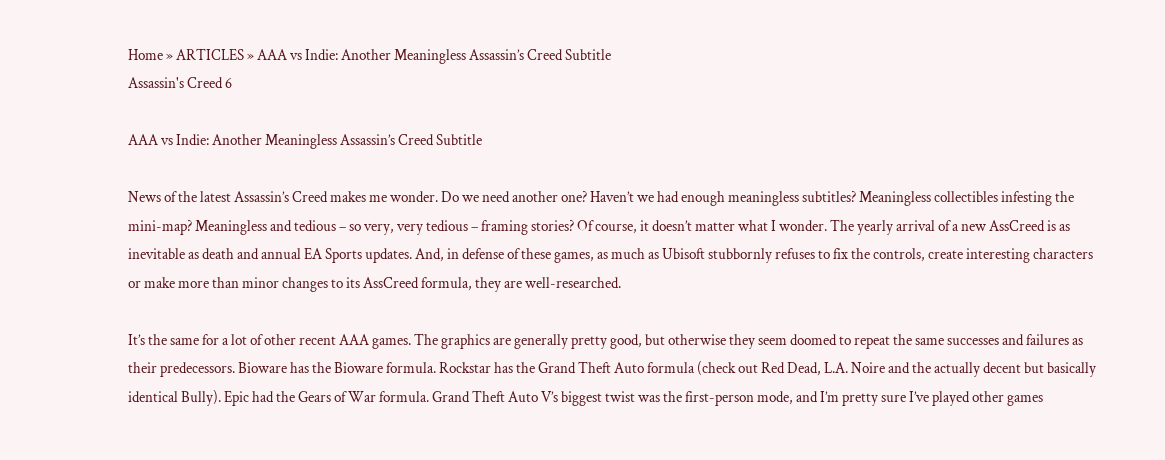Home » ARTICLES » AAA vs Indie: Another Meaningless Assassin’s Creed Subtitle
Assassin's Creed 6

AAA vs Indie: Another Meaningless Assassin’s Creed Subtitle

News of the latest Assassin’s Creed makes me wonder. Do we need another one? Haven’t we had enough meaningless subtitles? Meaningless collectibles infesting the mini-map? Meaningless and tedious – so very, very tedious – framing stories? Of course, it doesn’t matter what I wonder. The yearly arrival of a new AssCreed is as inevitable as death and annual EA Sports updates. And, in defense of these games, as much as Ubisoft stubbornly refuses to fix the controls, create interesting characters or make more than minor changes to its AssCreed formula, they are well-researched.

It’s the same for a lot of other recent AAA games. The graphics are generally pretty good, but otherwise they seem doomed to repeat the same successes and failures as their predecessors. Bioware has the Bioware formula. Rockstar has the Grand Theft Auto formula (check out Red Dead, L.A. Noire and the actually decent but basically identical Bully). Epic had the Gears of War formula. Grand Theft Auto V’s biggest twist was the first-person mode, and I’m pretty sure I’ve played other games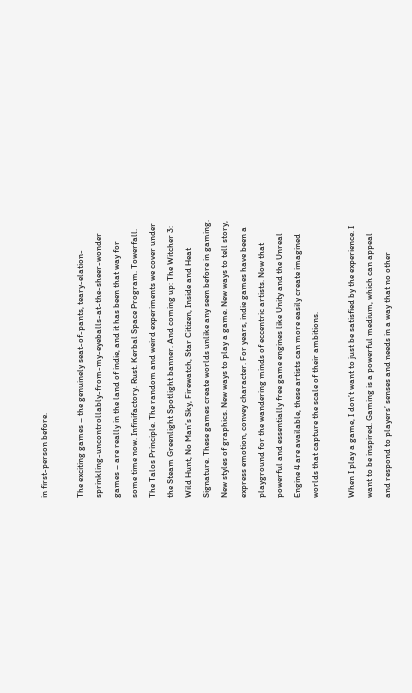in first-person before.

The exciting games – the genuinely seat-of-pants, teary-elation-sprinkling-uncontrollably-from-my-eyeballs-at-the-sheer-wonder games – are really in the land of indie, and it has been that way for some time now. Infinifactory. Rust. Kerbal Space Program. Towerfall. The Talos Principle. The random and weird experiments we cover under the Steam Greenlight Spotlight banner. And coming up: The Witcher 3: Wild Hunt, No Man’s Sky, Firewatch, Star Citizen, Inside and Heat Signature. These games create worlds unlike any seen before in gaming. New styles of graphics. New ways to play a game. New ways to tell story, express emotion, convey character. For years, indie games have been a playground for the wandering minds of eccentric artists. Now that powerful and essentially free game engines like Unity and the Unreal Engine 4 are available, these artists can more easily create imagined worlds that capture the scale of their ambitions.

When I play a game, I don’t want to just be satisfied by the experience. I want to be inspired. Gaming is a powerful medium, which can appeal and respond to players’ senses and needs in a way that no other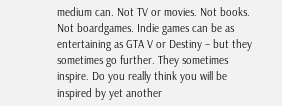medium can. Not TV or movies. Not books. Not boardgames. Indie games can be as entertaining as GTA V or Destiny – but they sometimes go further. They sometimes inspire. Do you really think you will be inspired by yet another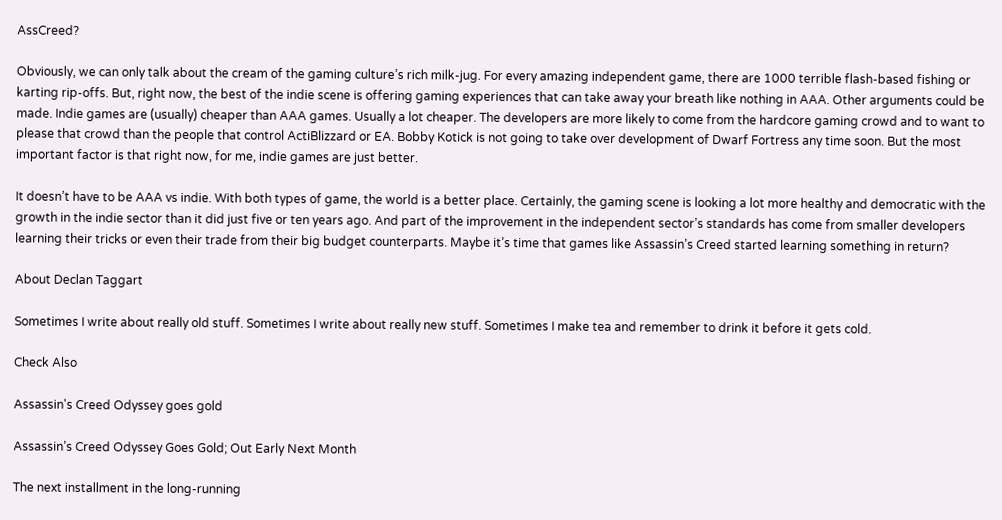AssCreed?

Obviously, we can only talk about the cream of the gaming culture’s rich milk-jug. For every amazing independent game, there are 1000 terrible flash-based fishing or karting rip-offs. But, right now, the best of the indie scene is offering gaming experiences that can take away your breath like nothing in AAA. Other arguments could be made. Indie games are (usually) cheaper than AAA games. Usually a lot cheaper. The developers are more likely to come from the hardcore gaming crowd and to want to please that crowd than the people that control ActiBlizzard or EA. Bobby Kotick is not going to take over development of Dwarf Fortress any time soon. But the most important factor is that right now, for me, indie games are just better.

It doesn’t have to be AAA vs indie. With both types of game, the world is a better place. Certainly, the gaming scene is looking a lot more healthy and democratic with the growth in the indie sector than it did just five or ten years ago. And part of the improvement in the independent sector’s standards has come from smaller developers learning their tricks or even their trade from their big budget counterparts. Maybe it’s time that games like Assassin’s Creed started learning something in return?

About Declan Taggart

Sometimes I write about really old stuff. Sometimes I write about really new stuff. Sometimes I make tea and remember to drink it before it gets cold.

Check Also

Assassin's Creed Odyssey goes gold

Assassin’s Creed Odyssey Goes Gold; Out Early Next Month

The next installment in the long-running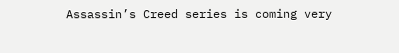Assassin’s Creed series is coming very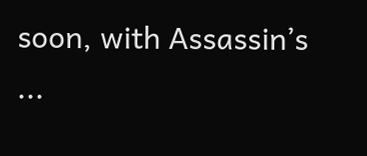soon, with Assassin’s ...